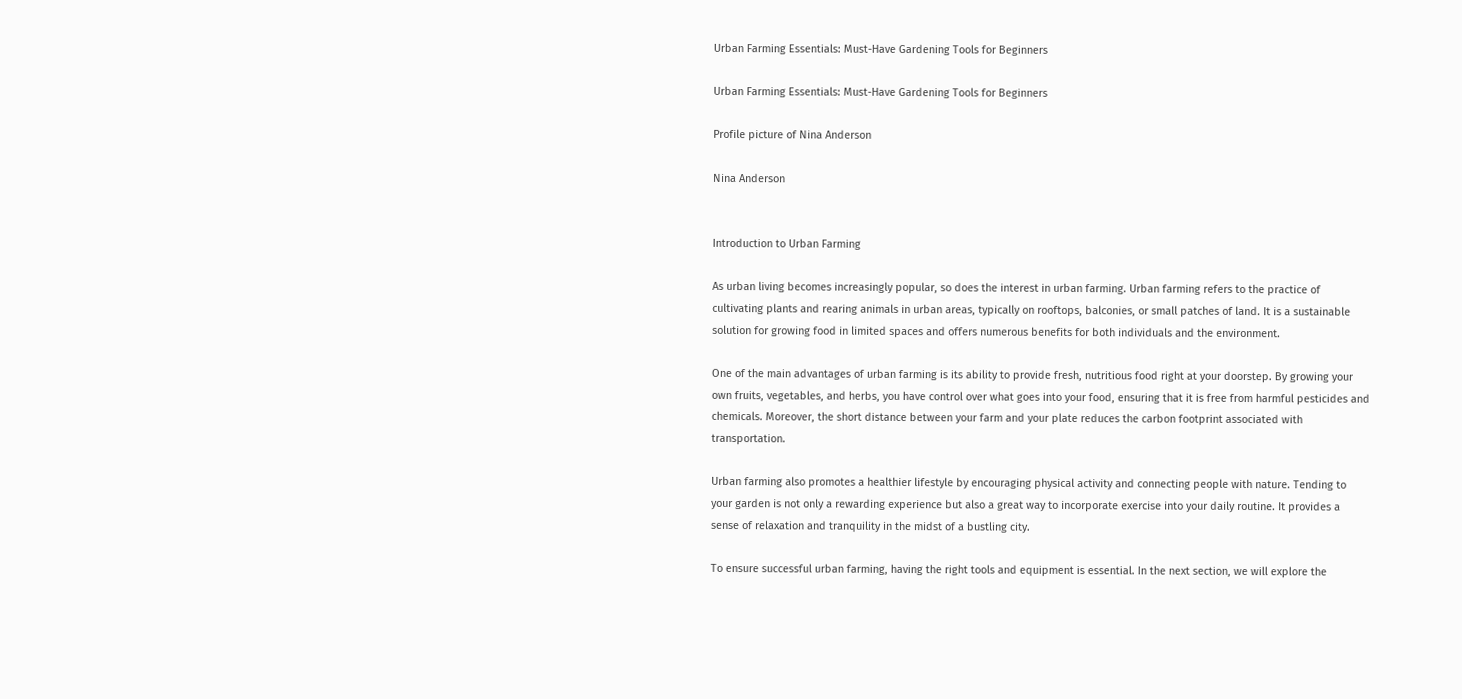Urban Farming Essentials: Must-Have Gardening Tools for Beginners

Urban Farming Essentials: Must-Have Gardening Tools for Beginners

Profile picture of Nina Anderson

Nina Anderson


Introduction to Urban Farming

As urban living becomes increasingly popular, so does the interest in urban farming. Urban farming refers to the practice of cultivating plants and rearing animals in urban areas, typically on rooftops, balconies, or small patches of land. It is a sustainable solution for growing food in limited spaces and offers numerous benefits for both individuals and the environment.

One of the main advantages of urban farming is its ability to provide fresh, nutritious food right at your doorstep. By growing your own fruits, vegetables, and herbs, you have control over what goes into your food, ensuring that it is free from harmful pesticides and chemicals. Moreover, the short distance between your farm and your plate reduces the carbon footprint associated with transportation.

Urban farming also promotes a healthier lifestyle by encouraging physical activity and connecting people with nature. Tending to your garden is not only a rewarding experience but also a great way to incorporate exercise into your daily routine. It provides a sense of relaxation and tranquility in the midst of a bustling city.

To ensure successful urban farming, having the right tools and equipment is essential. In the next section, we will explore the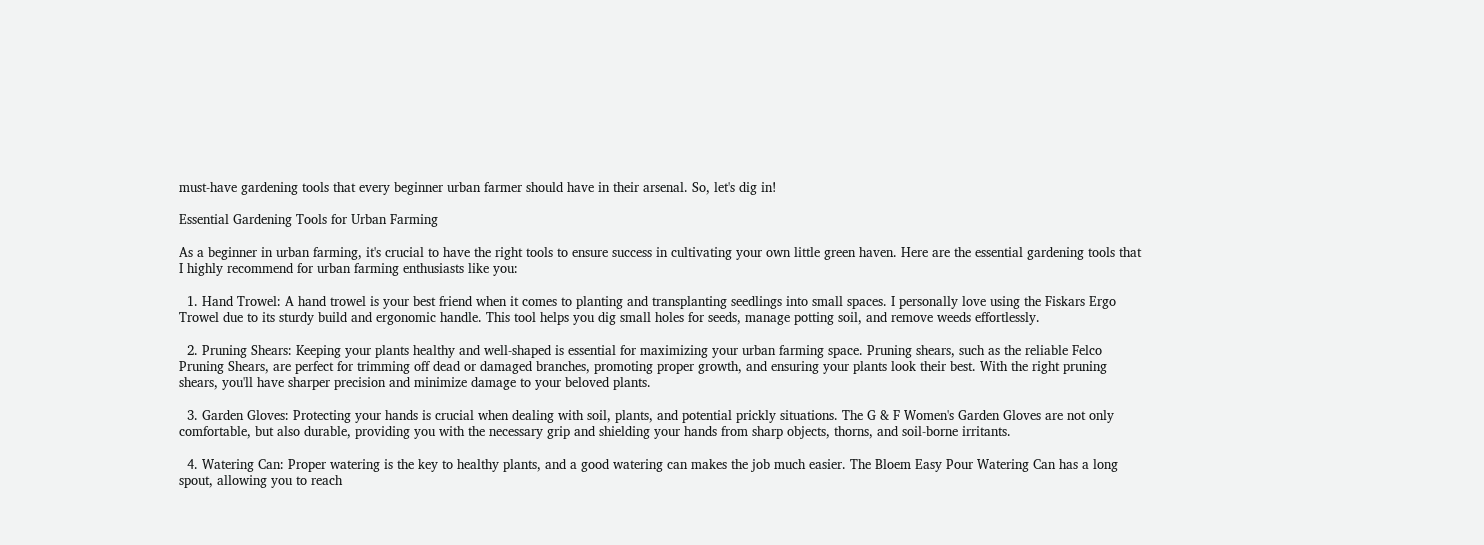must-have gardening tools that every beginner urban farmer should have in their arsenal. So, let's dig in!

Essential Gardening Tools for Urban Farming

As a beginner in urban farming, it's crucial to have the right tools to ensure success in cultivating your own little green haven. Here are the essential gardening tools that I highly recommend for urban farming enthusiasts like you:

  1. Hand Trowel: A hand trowel is your best friend when it comes to planting and transplanting seedlings into small spaces. I personally love using the Fiskars Ergo Trowel due to its sturdy build and ergonomic handle. This tool helps you dig small holes for seeds, manage potting soil, and remove weeds effortlessly.

  2. Pruning Shears: Keeping your plants healthy and well-shaped is essential for maximizing your urban farming space. Pruning shears, such as the reliable Felco Pruning Shears, are perfect for trimming off dead or damaged branches, promoting proper growth, and ensuring your plants look their best. With the right pruning shears, you'll have sharper precision and minimize damage to your beloved plants.

  3. Garden Gloves: Protecting your hands is crucial when dealing with soil, plants, and potential prickly situations. The G & F Women's Garden Gloves are not only comfortable, but also durable, providing you with the necessary grip and shielding your hands from sharp objects, thorns, and soil-borne irritants.

  4. Watering Can: Proper watering is the key to healthy plants, and a good watering can makes the job much easier. The Bloem Easy Pour Watering Can has a long spout, allowing you to reach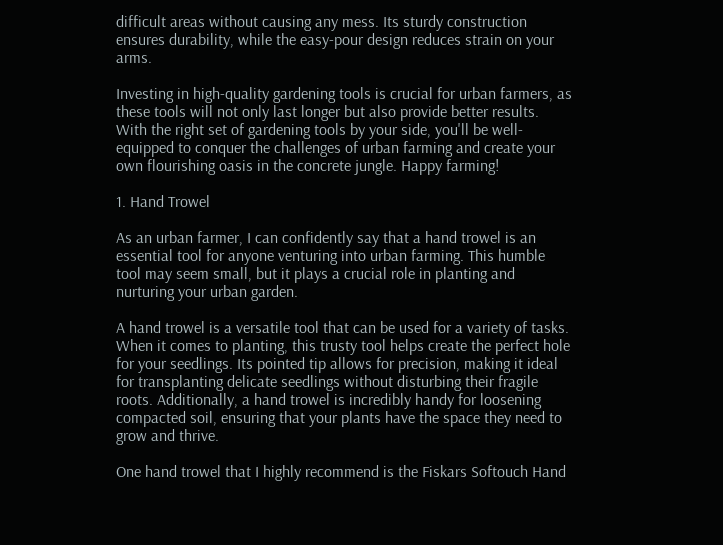difficult areas without causing any mess. Its sturdy construction ensures durability, while the easy-pour design reduces strain on your arms.

Investing in high-quality gardening tools is crucial for urban farmers, as these tools will not only last longer but also provide better results. With the right set of gardening tools by your side, you'll be well-equipped to conquer the challenges of urban farming and create your own flourishing oasis in the concrete jungle. Happy farming!

1. Hand Trowel

As an urban farmer, I can confidently say that a hand trowel is an essential tool for anyone venturing into urban farming. This humble tool may seem small, but it plays a crucial role in planting and nurturing your urban garden.

A hand trowel is a versatile tool that can be used for a variety of tasks. When it comes to planting, this trusty tool helps create the perfect hole for your seedlings. Its pointed tip allows for precision, making it ideal for transplanting delicate seedlings without disturbing their fragile roots. Additionally, a hand trowel is incredibly handy for loosening compacted soil, ensuring that your plants have the space they need to grow and thrive.

One hand trowel that I highly recommend is the Fiskars Softouch Hand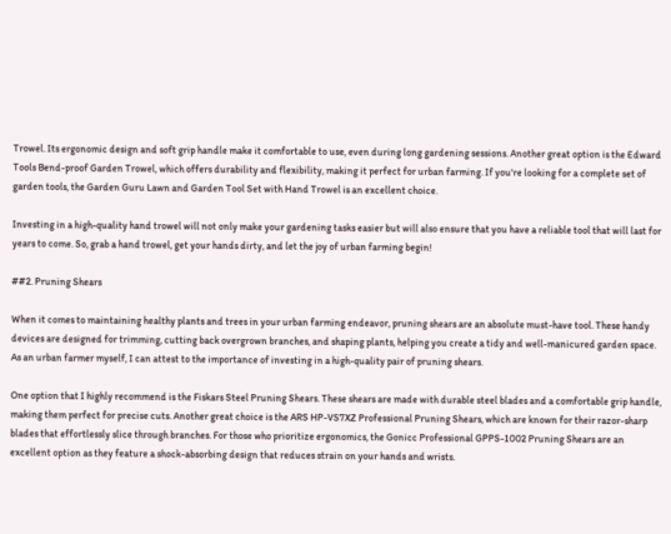Trowel. Its ergonomic design and soft grip handle make it comfortable to use, even during long gardening sessions. Another great option is the Edward Tools Bend-proof Garden Trowel, which offers durability and flexibility, making it perfect for urban farming. If you're looking for a complete set of garden tools, the Garden Guru Lawn and Garden Tool Set with Hand Trowel is an excellent choice.

Investing in a high-quality hand trowel will not only make your gardening tasks easier but will also ensure that you have a reliable tool that will last for years to come. So, grab a hand trowel, get your hands dirty, and let the joy of urban farming begin!

##2. Pruning Shears

When it comes to maintaining healthy plants and trees in your urban farming endeavor, pruning shears are an absolute must-have tool. These handy devices are designed for trimming, cutting back overgrown branches, and shaping plants, helping you create a tidy and well-manicured garden space. As an urban farmer myself, I can attest to the importance of investing in a high-quality pair of pruning shears.

One option that I highly recommend is the Fiskars Steel Pruning Shears. These shears are made with durable steel blades and a comfortable grip handle, making them perfect for precise cuts. Another great choice is the ARS HP-VS7XZ Professional Pruning Shears, which are known for their razor-sharp blades that effortlessly slice through branches. For those who prioritize ergonomics, the Gonicc Professional GPPS-1002 Pruning Shears are an excellent option as they feature a shock-absorbing design that reduces strain on your hands and wrists.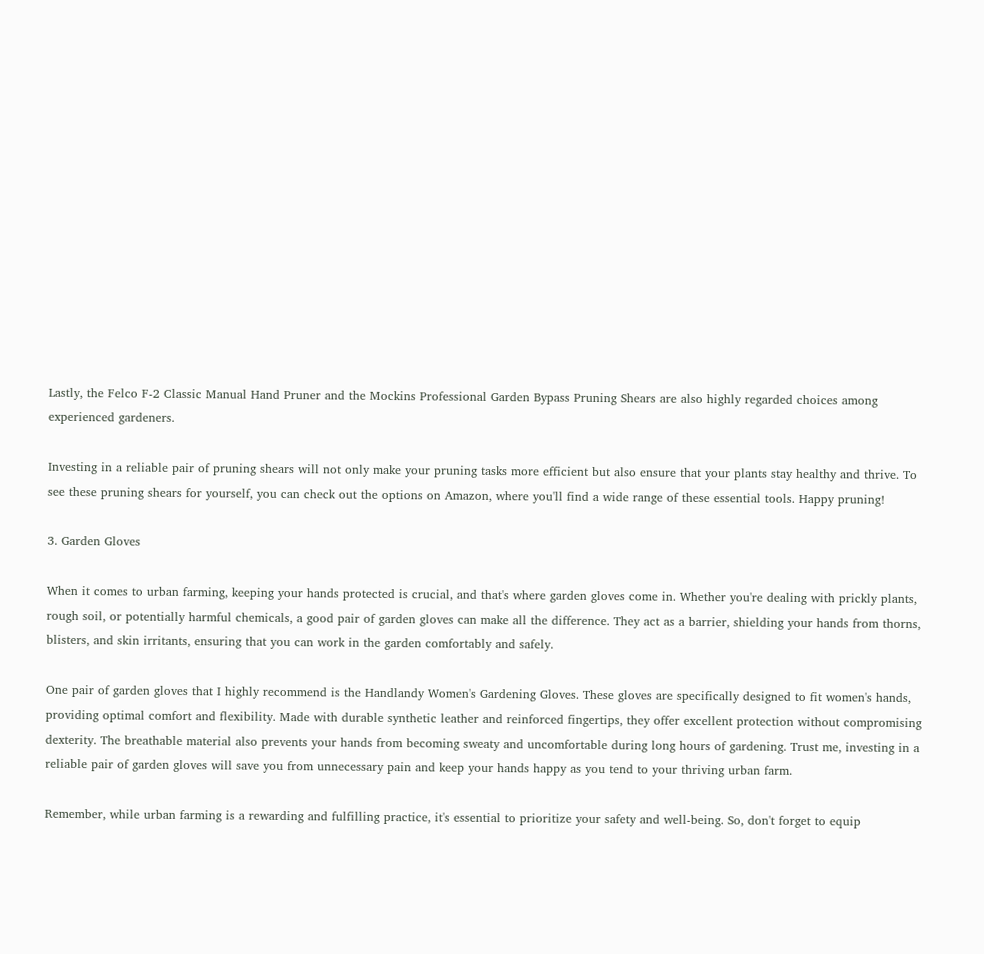Lastly, the Felco F-2 Classic Manual Hand Pruner and the Mockins Professional Garden Bypass Pruning Shears are also highly regarded choices among experienced gardeners.

Investing in a reliable pair of pruning shears will not only make your pruning tasks more efficient but also ensure that your plants stay healthy and thrive. To see these pruning shears for yourself, you can check out the options on Amazon, where you'll find a wide range of these essential tools. Happy pruning!

3. Garden Gloves

When it comes to urban farming, keeping your hands protected is crucial, and that's where garden gloves come in. Whether you're dealing with prickly plants, rough soil, or potentially harmful chemicals, a good pair of garden gloves can make all the difference. They act as a barrier, shielding your hands from thorns, blisters, and skin irritants, ensuring that you can work in the garden comfortably and safely.

One pair of garden gloves that I highly recommend is the Handlandy Women's Gardening Gloves. These gloves are specifically designed to fit women's hands, providing optimal comfort and flexibility. Made with durable synthetic leather and reinforced fingertips, they offer excellent protection without compromising dexterity. The breathable material also prevents your hands from becoming sweaty and uncomfortable during long hours of gardening. Trust me, investing in a reliable pair of garden gloves will save you from unnecessary pain and keep your hands happy as you tend to your thriving urban farm.

Remember, while urban farming is a rewarding and fulfilling practice, it's essential to prioritize your safety and well-being. So, don't forget to equip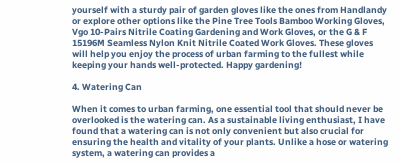yourself with a sturdy pair of garden gloves like the ones from Handlandy or explore other options like the Pine Tree Tools Bamboo Working Gloves, Vgo 10-Pairs Nitrile Coating Gardening and Work Gloves, or the G & F 15196M Seamless Nylon Knit Nitrile Coated Work Gloves. These gloves will help you enjoy the process of urban farming to the fullest while keeping your hands well-protected. Happy gardening!

4. Watering Can

When it comes to urban farming, one essential tool that should never be overlooked is the watering can. As a sustainable living enthusiast, I have found that a watering can is not only convenient but also crucial for ensuring the health and vitality of your plants. Unlike a hose or watering system, a watering can provides a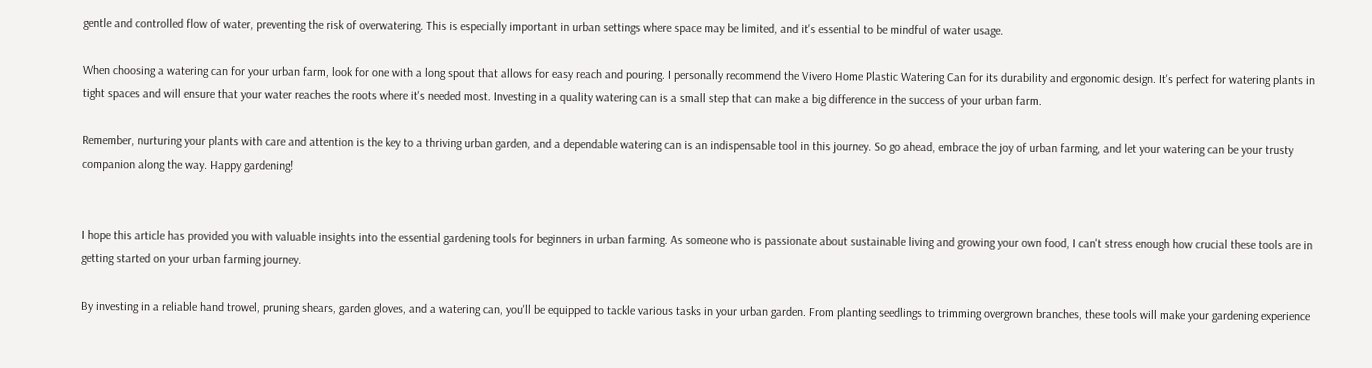gentle and controlled flow of water, preventing the risk of overwatering. This is especially important in urban settings where space may be limited, and it's essential to be mindful of water usage.

When choosing a watering can for your urban farm, look for one with a long spout that allows for easy reach and pouring. I personally recommend the Vivero Home Plastic Watering Can for its durability and ergonomic design. It's perfect for watering plants in tight spaces and will ensure that your water reaches the roots where it's needed most. Investing in a quality watering can is a small step that can make a big difference in the success of your urban farm.

Remember, nurturing your plants with care and attention is the key to a thriving urban garden, and a dependable watering can is an indispensable tool in this journey. So go ahead, embrace the joy of urban farming, and let your watering can be your trusty companion along the way. Happy gardening!


I hope this article has provided you with valuable insights into the essential gardening tools for beginners in urban farming. As someone who is passionate about sustainable living and growing your own food, I can't stress enough how crucial these tools are in getting started on your urban farming journey.

By investing in a reliable hand trowel, pruning shears, garden gloves, and a watering can, you'll be equipped to tackle various tasks in your urban garden. From planting seedlings to trimming overgrown branches, these tools will make your gardening experience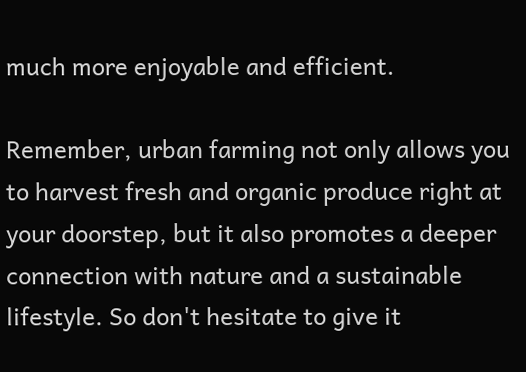much more enjoyable and efficient.

Remember, urban farming not only allows you to harvest fresh and organic produce right at your doorstep, but it also promotes a deeper connection with nature and a sustainable lifestyle. So don't hesitate to give it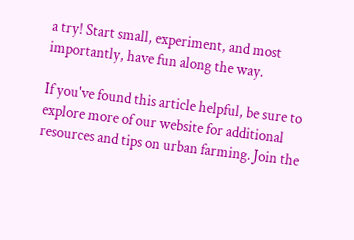a try! Start small, experiment, and most importantly, have fun along the way.

If you've found this article helpful, be sure to explore more of our website for additional resources and tips on urban farming. Join the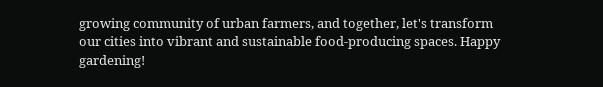growing community of urban farmers, and together, let's transform our cities into vibrant and sustainable food-producing spaces. Happy gardening!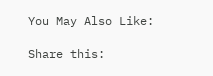You May Also Like:

Share this: